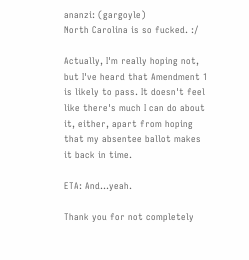ananzi: (gargoyle)
North Carolina is so fucked. :/

Actually, I'm really hoping not, but I've heard that Amendment 1 is likely to pass. It doesn't feel like there's much I can do about it, either, apart from hoping that my absentee ballot makes it back in time.

ETA: And...yeah.

Thank you for not completely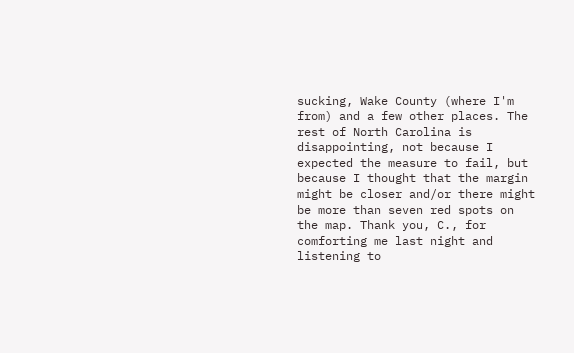sucking, Wake County (where I'm from) and a few other places. The rest of North Carolina is disappointing, not because I expected the measure to fail, but because I thought that the margin might be closer and/or there might be more than seven red spots on the map. Thank you, C., for comforting me last night and listening to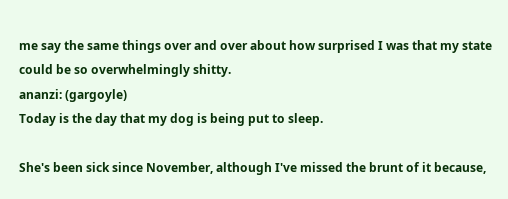me say the same things over and over about how surprised I was that my state could be so overwhelmingly shitty.
ananzi: (gargoyle)
Today is the day that my dog is being put to sleep.

She's been sick since November, although I've missed the brunt of it because,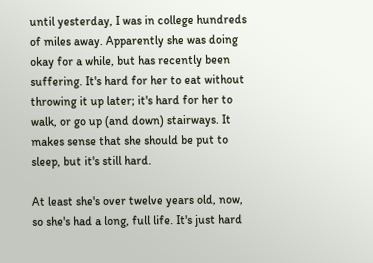until yesterday, I was in college hundreds of miles away. Apparently she was doing okay for a while, but has recently been suffering. It's hard for her to eat without throwing it up later; it's hard for her to walk, or go up (and down) stairways. It makes sense that she should be put to sleep, but it's still hard.

At least she's over twelve years old, now, so she's had a long, full life. It's just hard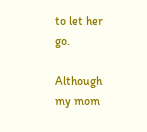to let her go.

Although my mom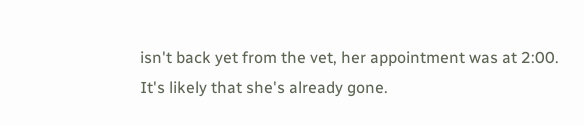isn't back yet from the vet, her appointment was at 2:00. It's likely that she's already gone.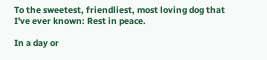To the sweetest, friendliest, most loving dog that I've ever known: Rest in peace.

In a day or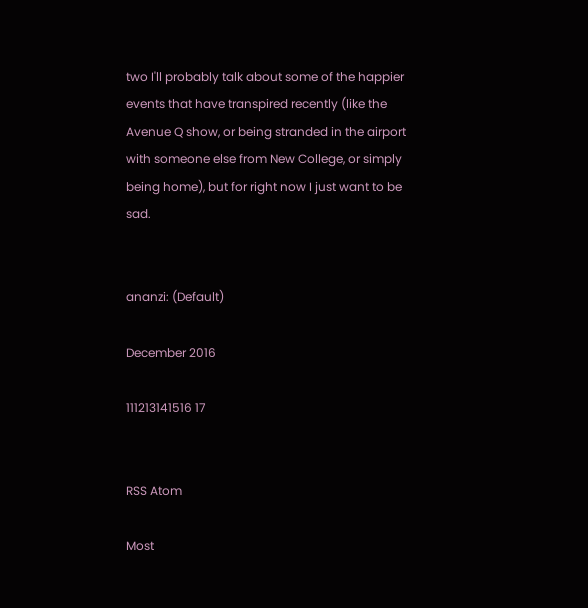two I'll probably talk about some of the happier events that have transpired recently (like the Avenue Q show, or being stranded in the airport with someone else from New College, or simply being home), but for right now I just want to be sad.


ananzi: (Default)

December 2016

111213141516 17


RSS Atom

Most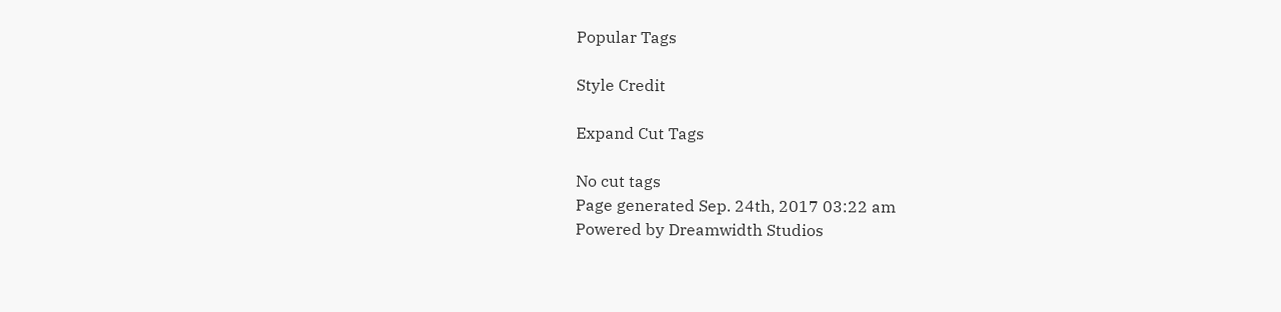Popular Tags

Style Credit

Expand Cut Tags

No cut tags
Page generated Sep. 24th, 2017 03:22 am
Powered by Dreamwidth Studios